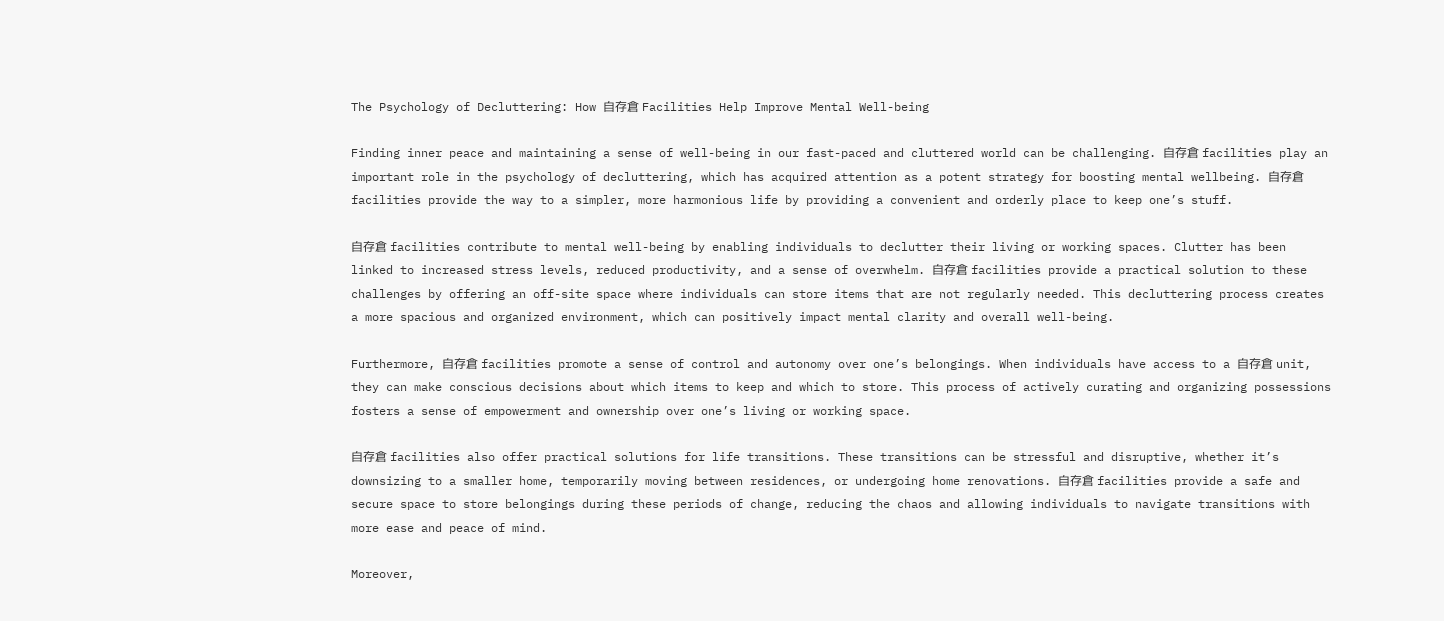The Psychology of Decluttering: How 自存倉 Facilities Help Improve Mental Well-being

Finding inner peace and maintaining a sense of well-being in our fast-paced and cluttered world can be challenging. 自存倉 facilities play an important role in the psychology of decluttering, which has acquired attention as a potent strategy for boosting mental wellbeing. 自存倉 facilities provide the way to a simpler, more harmonious life by providing a convenient and orderly place to keep one’s stuff.

自存倉 facilities contribute to mental well-being by enabling individuals to declutter their living or working spaces. Clutter has been linked to increased stress levels, reduced productivity, and a sense of overwhelm. 自存倉 facilities provide a practical solution to these challenges by offering an off-site space where individuals can store items that are not regularly needed. This decluttering process creates a more spacious and organized environment, which can positively impact mental clarity and overall well-being.

Furthermore, 自存倉 facilities promote a sense of control and autonomy over one’s belongings. When individuals have access to a 自存倉 unit, they can make conscious decisions about which items to keep and which to store. This process of actively curating and organizing possessions fosters a sense of empowerment and ownership over one’s living or working space.

自存倉 facilities also offer practical solutions for life transitions. These transitions can be stressful and disruptive, whether it’s downsizing to a smaller home, temporarily moving between residences, or undergoing home renovations. 自存倉 facilities provide a safe and secure space to store belongings during these periods of change, reducing the chaos and allowing individuals to navigate transitions with more ease and peace of mind.

Moreover,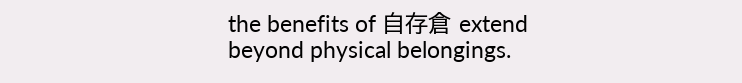the benefits of 自存倉 extend beyond physical belongings.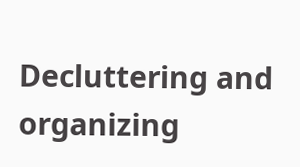Decluttering and organizing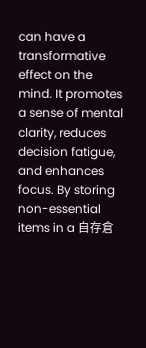can have a transformative effect on the mind. It promotes a sense of mental clarity, reduces decision fatigue, and enhances focus. By storing non-essential items in a 自存倉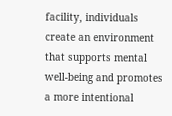facility, individuals create an environment that supports mental well-being and promotes a more intentional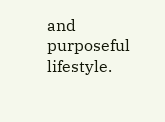and purposeful lifestyle.